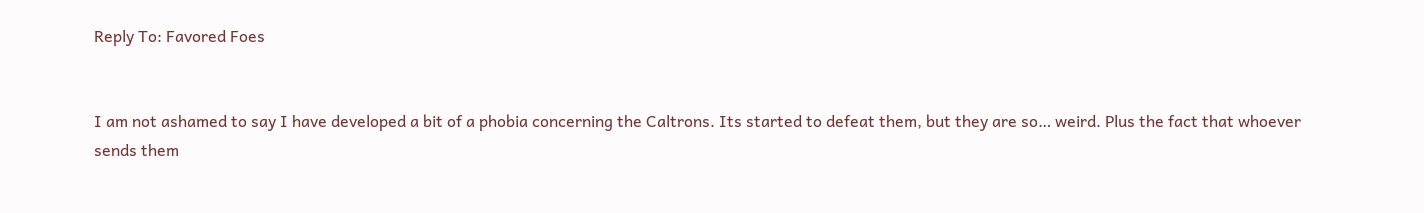Reply To: Favored Foes


I am not ashamed to say I have developed a bit of a phobia concerning the Caltrons. Its started to defeat them, but they are so… weird. Plus the fact that whoever sends them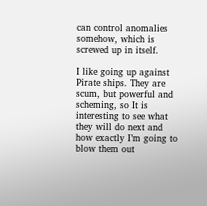can control anomalies somehow, which is screwed up in itself.

I like going up against Pirate ships. They are scum, but powerful and scheming, so It is interesting to see what they will do next and how exactly I’m going to blow them out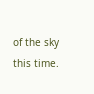of the sky this time.